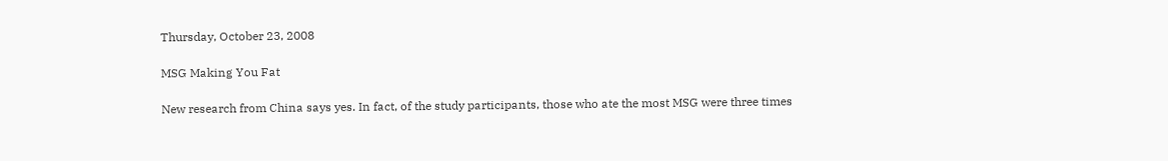Thursday, October 23, 2008

MSG Making You Fat

New research from China says yes. In fact, of the study participants, those who ate the most MSG were three times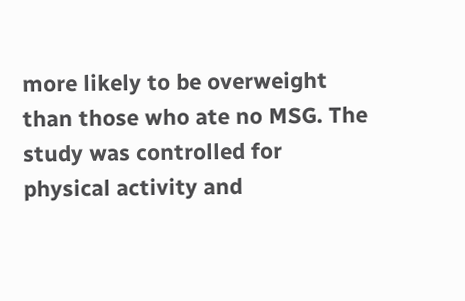more likely to be overweight than those who ate no MSG. The study was controlled for physical activity and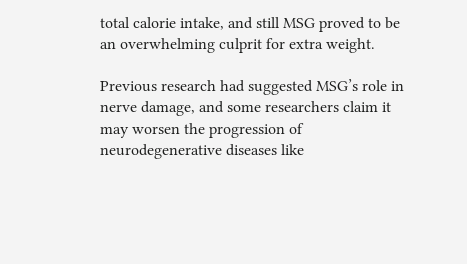total calorie intake, and still MSG proved to be an overwhelming culprit for extra weight.

Previous research had suggested MSG’s role in nerve damage, and some researchers claim it may worsen the progression of neurodegenerative diseases like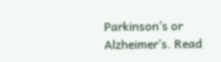Parkinson’s or Alzheimer’s. Read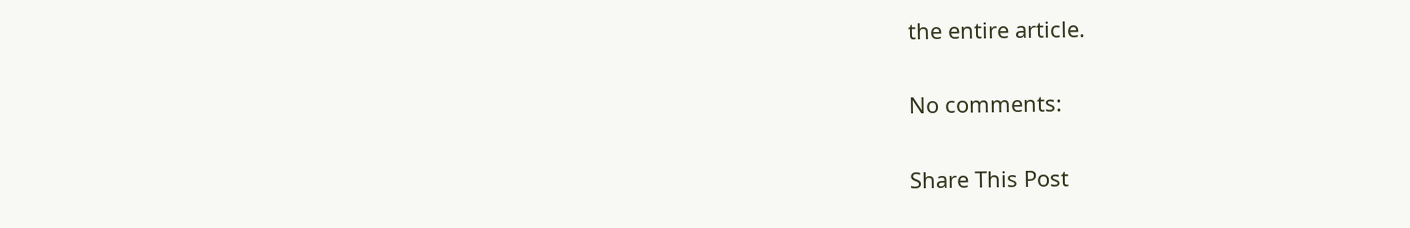the entire article.

No comments:

Share This Post